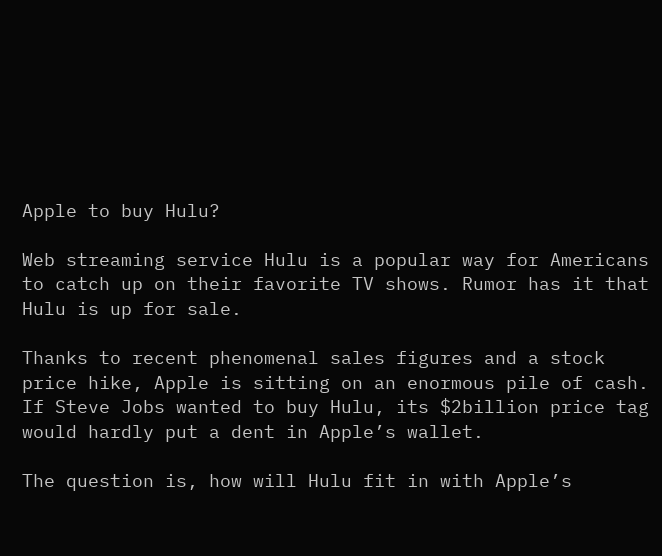Apple to buy Hulu?

Web streaming service Hulu is a popular way for Americans to catch up on their favorite TV shows. Rumor has it that Hulu is up for sale.

Thanks to recent phenomenal sales figures and a stock price hike, Apple is sitting on an enormous pile of cash. If Steve Jobs wanted to buy Hulu, its $2billion price tag would hardly put a dent in Apple’s wallet.

The question is, how will Hulu fit in with Apple’s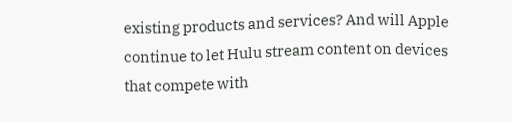existing products and services? And will Apple continue to let Hulu stream content on devices that compete with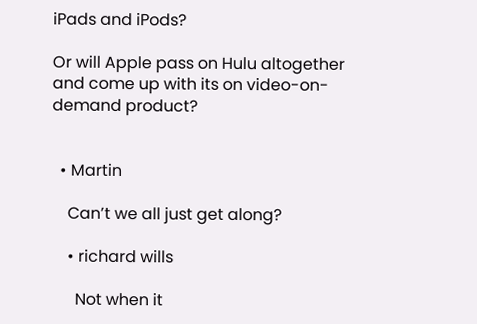iPads and iPods?

Or will Apple pass on Hulu altogether and come up with its on video-on-demand product?


  • Martin

    Can’t we all just get along?

    • richard wills

      Not when it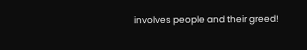involves people and their greed!